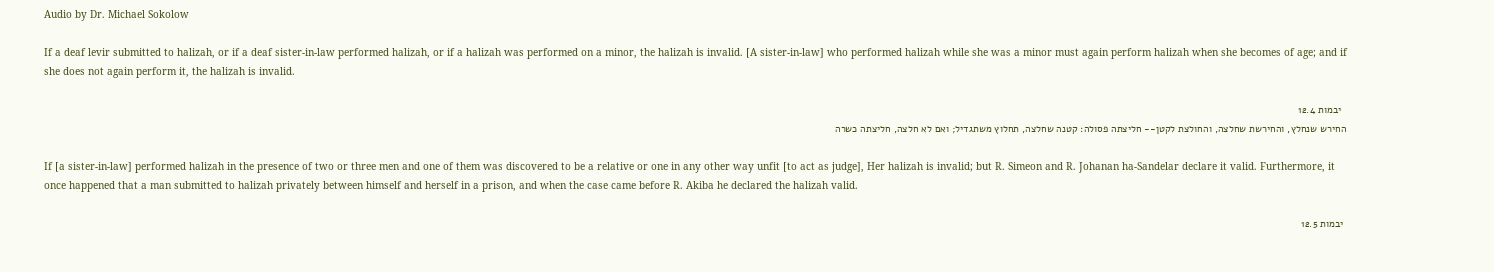Audio by Dr. Michael Sokolow

If a deaf levir submitted to halizah, or if a deaf sister-in-law performed halizah, or if a halizah was performed on a minor, the halizah is invalid. [A sister-in-law] who performed halizah while she was a minor must again perform halizah when she becomes of age; and if she does not again perform it, the halizah is invalid.

  יבמות 12.4
החירש שנחלץ, והחירשת שחלצה, והחולצת לקטן-- חליצתה פסולה׃ קטנה שחלצה, תחלוץ משתגדיל; ואם לא חלצה, חליצתה כשרה

If [a sister-in-law] performed halizah in the presence of two or three men and one of them was discovered to be a relative or one in any other way unfit [to act as judge], Her halizah is invalid; but R. Simeon and R. Johanan ha-Sandelar declare it valid. Furthermore, it once happened that a man submitted to halizah privately between himself and herself in a prison, and when the case came before R. Akiba he declared the halizah valid.

 יבמות 12.5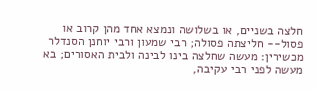חלצה בשניים, או בשלושה ונמצא אחד מהן קרוב או פסול-- חליצתה פסולה; רבי שמעון ורבי יוחנן הסנדלר מכשירין׃ מעשה שחלצה בינו לבינה ולבית האסורים; בא מעשה לפני רבי עקיבה,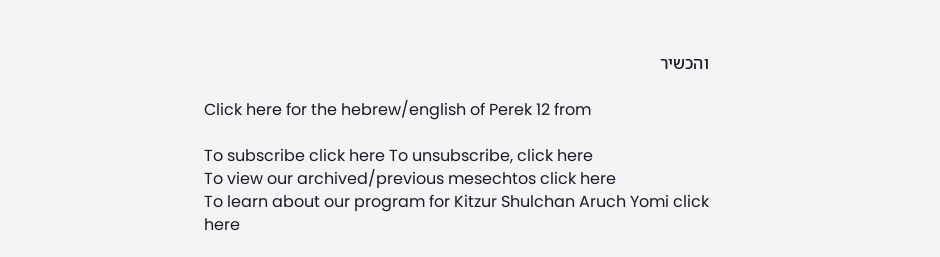והכשיר

Click here for the hebrew/english of Perek 12 from

To subscribe click here To unsubscribe, click here
To view our archived/previous mesechtos click here
To learn about our program for Kitzur Shulchan Aruch Yomi click here